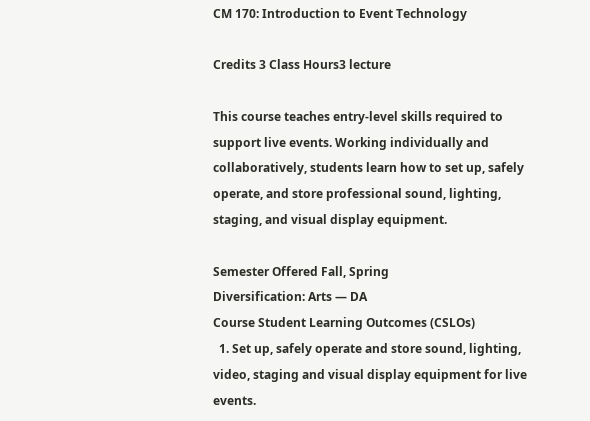CM 170: Introduction to Event Technology

Credits 3 Class Hours3 lecture

This course teaches entry-level skills required to support live events. Working individually and collaboratively, students learn how to set up, safely operate, and store professional sound, lighting, staging, and visual display equipment.

Semester Offered Fall, Spring
Diversification: Arts — DA
Course Student Learning Outcomes (CSLOs)
  1. Set up, safely operate and store sound, lighting, video, staging and visual display equipment for live events.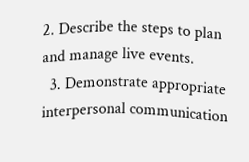2. Describe the steps to plan and manage live events.
  3. Demonstrate appropriate interpersonal communication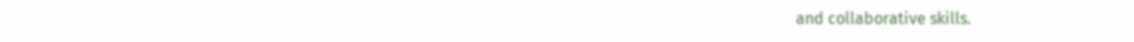and collaborative skills.